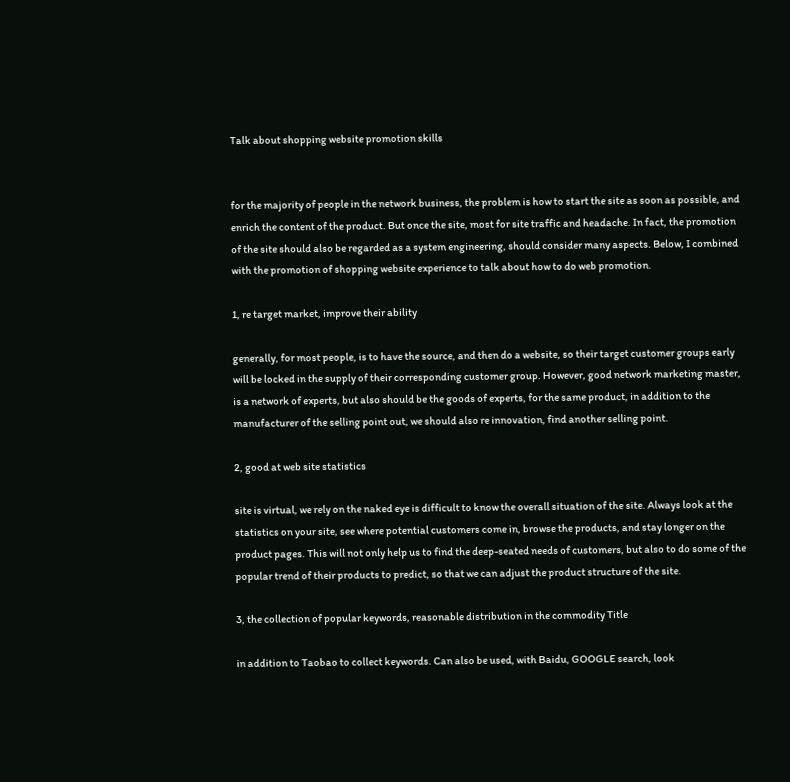Talk about shopping website promotion skills


for the majority of people in the network business, the problem is how to start the site as soon as possible, and enrich the content of the product. But once the site, most for site traffic and headache. In fact, the promotion of the site should also be regarded as a system engineering, should consider many aspects. Below, I combined with the promotion of shopping website experience to talk about how to do web promotion.

1, re target market, improve their ability

generally, for most people, is to have the source, and then do a website, so their target customer groups early will be locked in the supply of their corresponding customer group. However, good network marketing master, is a network of experts, but also should be the goods of experts, for the same product, in addition to the manufacturer of the selling point out, we should also re innovation, find another selling point.

2, good at web site statistics

site is virtual, we rely on the naked eye is difficult to know the overall situation of the site. Always look at the statistics on your site, see where potential customers come in, browse the products, and stay longer on the product pages. This will not only help us to find the deep-seated needs of customers, but also to do some of the popular trend of their products to predict, so that we can adjust the product structure of the site.

3, the collection of popular keywords, reasonable distribution in the commodity Title

in addition to Taobao to collect keywords. Can also be used, with Baidu, GOOGLE search, look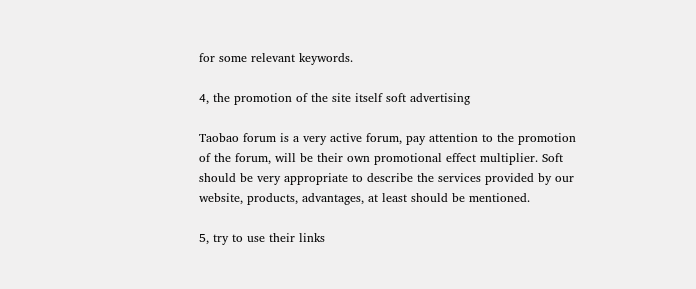for some relevant keywords.

4, the promotion of the site itself soft advertising

Taobao forum is a very active forum, pay attention to the promotion of the forum, will be their own promotional effect multiplier. Soft should be very appropriate to describe the services provided by our website, products, advantages, at least should be mentioned.

5, try to use their links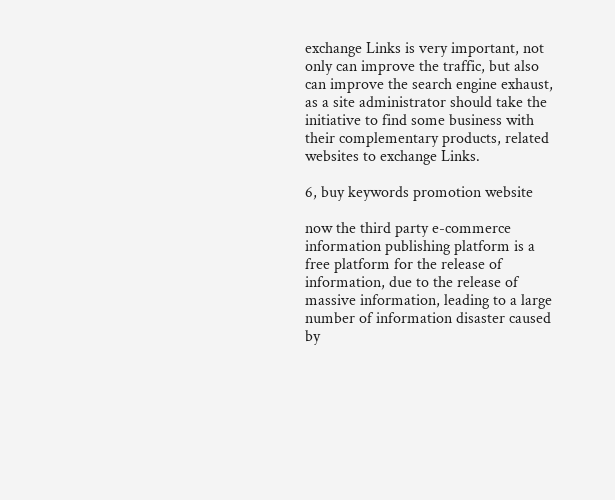exchange Links is very important, not only can improve the traffic, but also can improve the search engine exhaust, as a site administrator should take the initiative to find some business with their complementary products, related websites to exchange Links.

6, buy keywords promotion website

now the third party e-commerce information publishing platform is a free platform for the release of information, due to the release of massive information, leading to a large number of information disaster caused by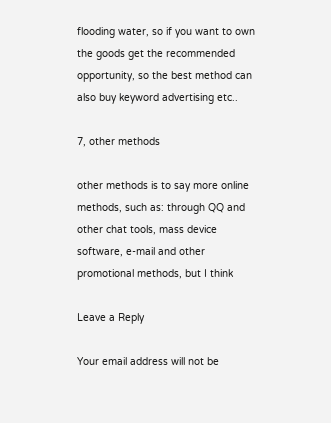flooding water, so if you want to own the goods get the recommended opportunity, so the best method can also buy keyword advertising etc..

7, other methods

other methods is to say more online methods, such as: through QQ and other chat tools, mass device software, e-mail and other promotional methods, but I think

Leave a Reply

Your email address will not be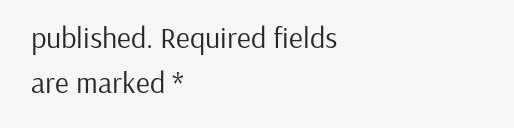published. Required fields are marked *